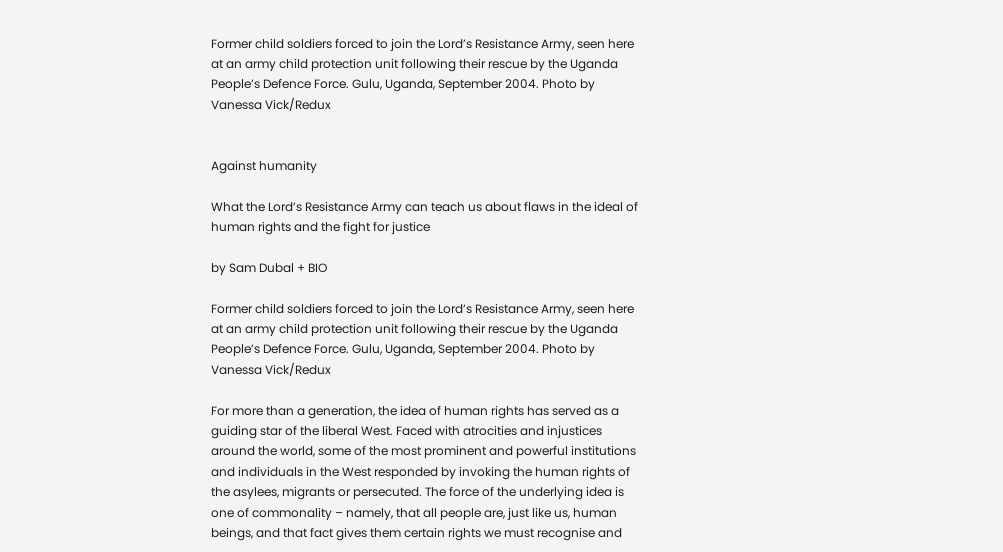Former child soldiers forced to join the Lord’s Resistance Army, seen here at an army child protection unit following their rescue by the Uganda People’s Defence Force. Gulu, Uganda, September 2004. Photo by Vanessa Vick/Redux


Against humanity

What the Lord’s Resistance Army can teach us about flaws in the ideal of human rights and the fight for justice

by Sam Dubal + BIO

Former child soldiers forced to join the Lord’s Resistance Army, seen here at an army child protection unit following their rescue by the Uganda People’s Defence Force. Gulu, Uganda, September 2004. Photo by Vanessa Vick/Redux

For more than a generation, the idea of human rights has served as a guiding star of the liberal West. Faced with atrocities and injustices around the world, some of the most prominent and powerful institutions and individuals in the West responded by invoking the human rights of the asylees, migrants or persecuted. The force of the underlying idea is one of commonality – namely, that all people are, just like us, human beings, and that fact gives them certain rights we must recognise and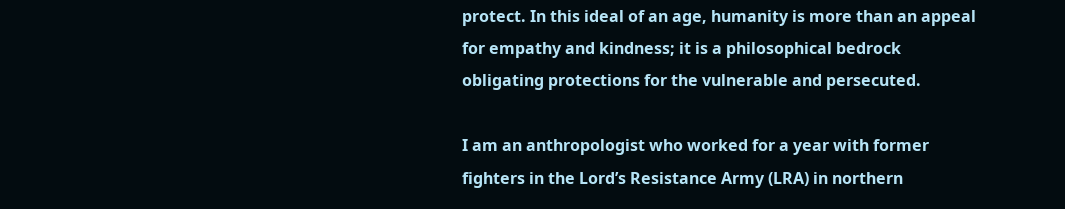protect. In this ideal of an age, humanity is more than an appeal for empathy and kindness; it is a philosophical bedrock obligating protections for the vulnerable and persecuted.

I am an anthropologist who worked for a year with former fighters in the Lord’s Resistance Army (LRA) in northern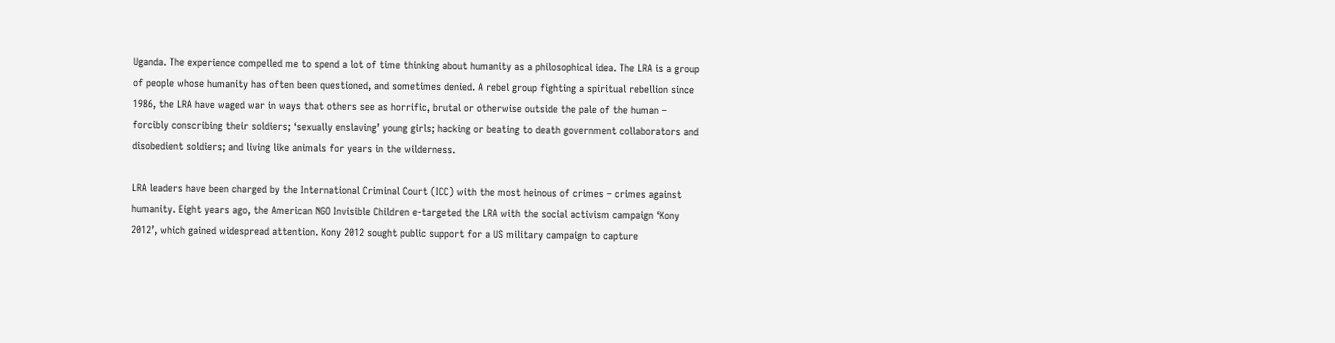Uganda. The experience compelled me to spend a lot of time thinking about humanity as a philosophical idea. The LRA is a group of people whose humanity has often been questioned, and sometimes denied. A rebel group fighting a spiritual rebellion since 1986, the LRA have waged war in ways that others see as horrific, brutal or otherwise outside the pale of the human – forcibly conscribing their soldiers; ‘sexually enslaving’ young girls; hacking or beating to death government collaborators and disobedient soldiers; and living like animals for years in the wilderness.

LRA leaders have been charged by the International Criminal Court (ICC) with the most heinous of crimes – crimes against humanity. Eight years ago, the American NGO Invisible Children e-targeted the LRA with the social activism campaign ‘Kony 2012’, which gained widespread attention. Kony 2012 sought public support for a US military campaign to capture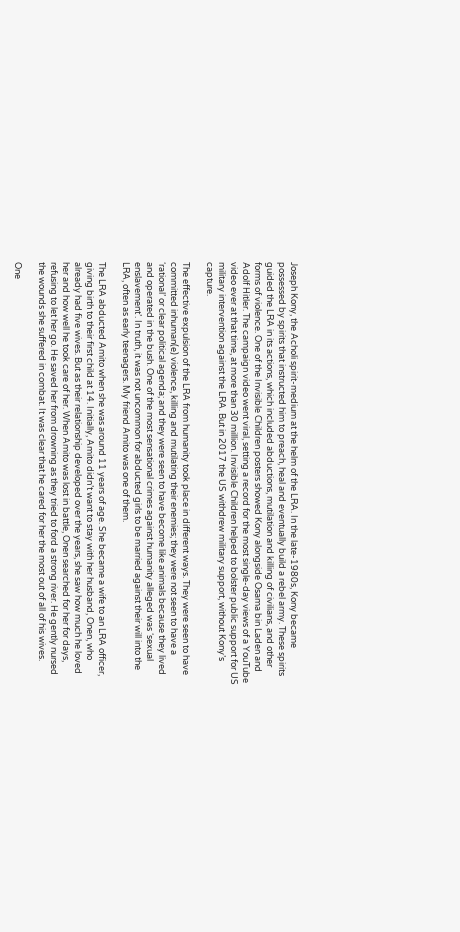Joseph Kony, the Acholi spirit-medium at the helm of the LRA. In the late-1980s, Kony became possessed by spirits that instructed him to preach, heal and eventually build a rebel army. These spirits guided the LRA in its actions, which included abductions, mutilation and killing of civilians, and other forms of violence. One of the Invisible Children posters showed Kony alongside Osama bin Laden and Adolf Hitler. The campaign video went viral, setting a record for the most single-day views of a YouTube video ever at that time, at more than 30 million. Invisible Children helped to bolster public support for US military intervention against the LRA. But in 2017 the US withdrew military support, without Kony’s capture.

The effective expulsion of the LRA from humanity took place in different ways. They were seen to have committed inhuman(e) violence, killing and mutilating their enemies; they were not seen to have a ‘rational’ or clear political agenda; and they were seen to have become like animals because they lived and operated in the bush. One of the most sensational crimes against humanity alleged was ‘sexual enslavement’. In truth, it was not uncommon for abducted girls to be married against their will into the LRA, often as early teenagers. My friend Amito was one of them.

The LRA abducted Amito when she was around 11 years of age. She became a wife to an LRA officer, giving birth to their first child at 14. Initially, Amito didn’t want to stay with her husband, Onen, who already had five wives. But as their relationship developed over the years, she saw how much he loved her and how well he took care of her. When Amito was lost in battle, Onen searched for her for days, refusing to let her go. He saved her from drowning as they tried to ford a strong river. He gently nursed the wounds she suffered in combat. It was clear that he cared for her the most out of all of his wives.

One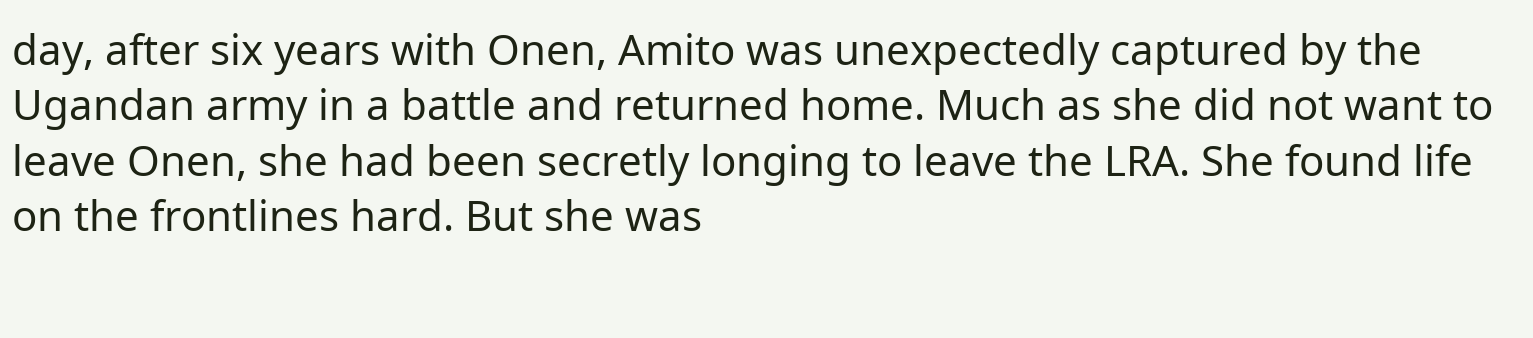day, after six years with Onen, Amito was unexpectedly captured by the Ugandan army in a battle and returned home. Much as she did not want to leave Onen, she had been secretly longing to leave the LRA. She found life on the frontlines hard. But she was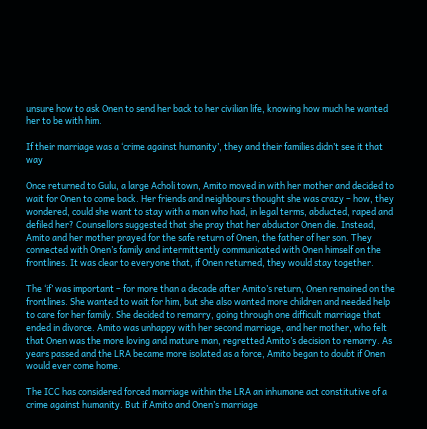unsure how to ask Onen to send her back to her civilian life, knowing how much he wanted her to be with him.

If their marriage was a ‘crime against humanity’, they and their families didn’t see it that way

Once returned to Gulu, a large Acholi town, Amito moved in with her mother and decided to wait for Onen to come back. Her friends and neighbours thought she was crazy – how, they wondered, could she want to stay with a man who had, in legal terms, abducted, raped and defiled her? Counsellors suggested that she pray that her abductor Onen die. Instead, Amito and her mother prayed for the safe return of Onen, the father of her son. They connected with Onen’s family and intermittently communicated with Onen himself on the frontlines. It was clear to everyone that, if Onen returned, they would stay together.

The ‘if’ was important – for more than a decade after Amito’s return, Onen remained on the frontlines. She wanted to wait for him, but she also wanted more children and needed help to care for her family. She decided to remarry, going through one difficult marriage that ended in divorce. Amito was unhappy with her second marriage, and her mother, who felt that Onen was the more loving and mature man, regretted Amito’s decision to remarry. As years passed and the LRA became more isolated as a force, Amito began to doubt if Onen would ever come home.

The ICC has considered forced marriage within the LRA an inhumane act constitutive of a crime against humanity. But if Amito and Onen’s marriage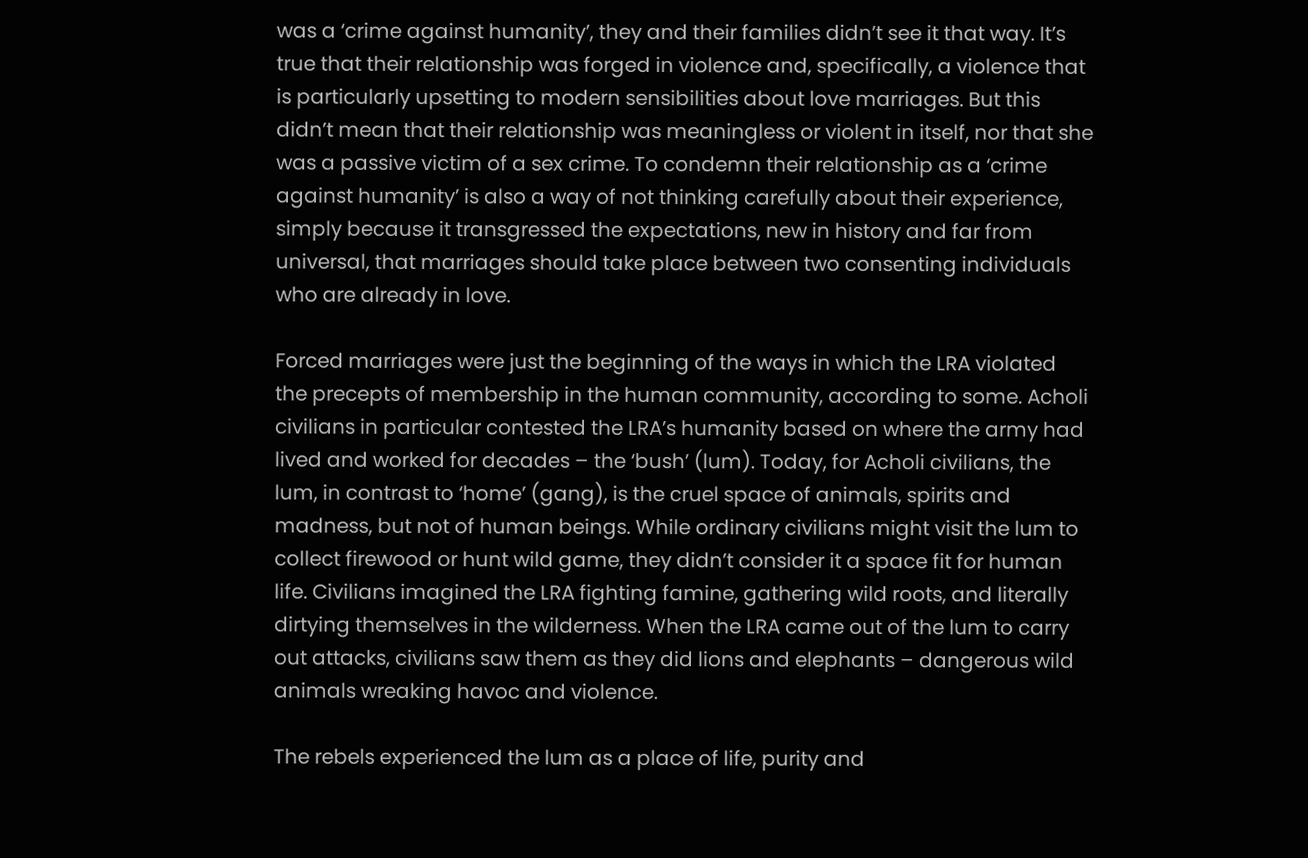was a ‘crime against humanity’, they and their families didn’t see it that way. It’s true that their relationship was forged in violence and, specifically, a violence that is particularly upsetting to modern sensibilities about love marriages. But this didn’t mean that their relationship was meaningless or violent in itself, nor that she was a passive victim of a sex crime. To condemn their relationship as a ‘crime against humanity’ is also a way of not thinking carefully about their experience, simply because it transgressed the expectations, new in history and far from universal, that marriages should take place between two consenting individuals who are already in love.

Forced marriages were just the beginning of the ways in which the LRA violated the precepts of membership in the human community, according to some. Acholi civilians in particular contested the LRA’s humanity based on where the army had lived and worked for decades – the ‘bush’ (lum). Today, for Acholi civilians, the lum, in contrast to ‘home’ (gang), is the cruel space of animals, spirits and madness, but not of human beings. While ordinary civilians might visit the lum to collect firewood or hunt wild game, they didn’t consider it a space fit for human life. Civilians imagined the LRA fighting famine, gathering wild roots, and literally dirtying themselves in the wilderness. When the LRA came out of the lum to carry out attacks, civilians saw them as they did lions and elephants – dangerous wild animals wreaking havoc and violence.

The rebels experienced the lum as a place of life, purity and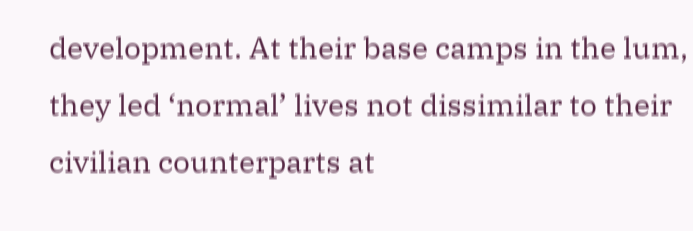development. At their base camps in the lum, they led ‘normal’ lives not dissimilar to their civilian counterparts at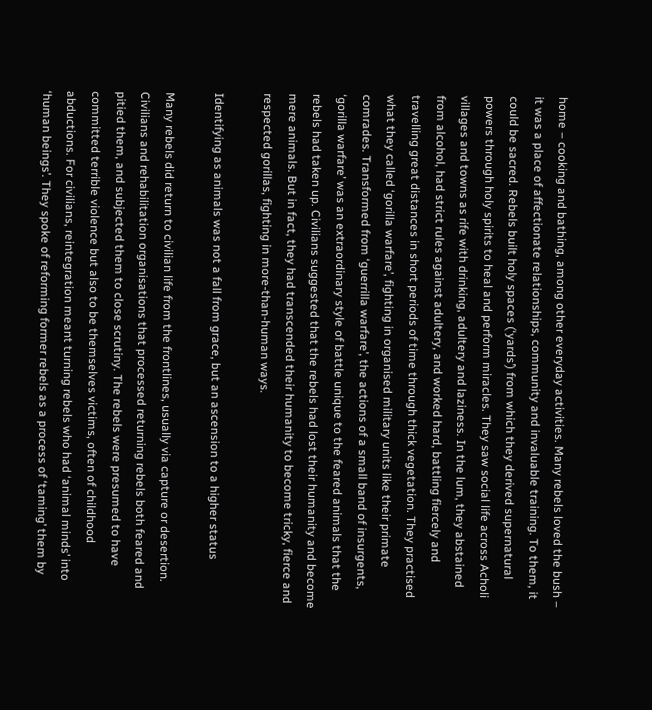home – cooking and bathing, among other everyday activities. Many rebels loved the bush – it was a place of affectionate relationships, community and invaluable training. To them, it could be sacred. Rebels built holy spaces (‘yards’) from which they derived supernatural powers through holy spirits to heal and perform miracles. They saw social life across Acholi villages and towns as rife with drinking, adultery and laziness. In the lum, they abstained from alcohol, had strict rules against adultery, and worked hard, battling fiercely and travelling great distances in short periods of time through thick vegetation. They practised what they called ‘gorilla warfare’, fighting in organised military units like their primate comrades. Transformed from ‘guerrilla warfare’, the actions of a small band of insurgents, ‘gorilla warfare’ was an extraordinary style of battle unique to the feared animals that the rebels had taken up. Civilians suggested that the rebels had lost their humanity and become mere animals. But in fact, they had transcended their humanity to become tricky, fierce and respected gorillas, fighting in more-than-human ways.

Identifying as animals was not a fall from grace, but an ascension to a higher status

Many rebels did return to civilian life from the frontlines, usually via capture or desertion. Civilians and rehabilitation organisations that processed returning rebels both feared and pitied them, and subjected them to close scrutiny. The rebels were presumed to have committed terrible violence but also to be themselves victims, often of childhood abductions. For civilians, reintegration meant turning rebels who had ‘animal minds’ into ‘human beings’. They spoke of reforming former rebels as a process of ‘taming’ them by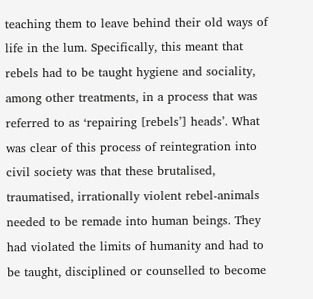teaching them to leave behind their old ways of life in the lum. Specifically, this meant that rebels had to be taught hygiene and sociality, among other treatments, in a process that was referred to as ‘repairing [rebels’] heads’. What was clear of this process of reintegration into civil society was that these brutalised, traumatised, irrationally violent rebel-animals needed to be remade into human beings. They had violated the limits of humanity and had to be taught, disciplined or counselled to become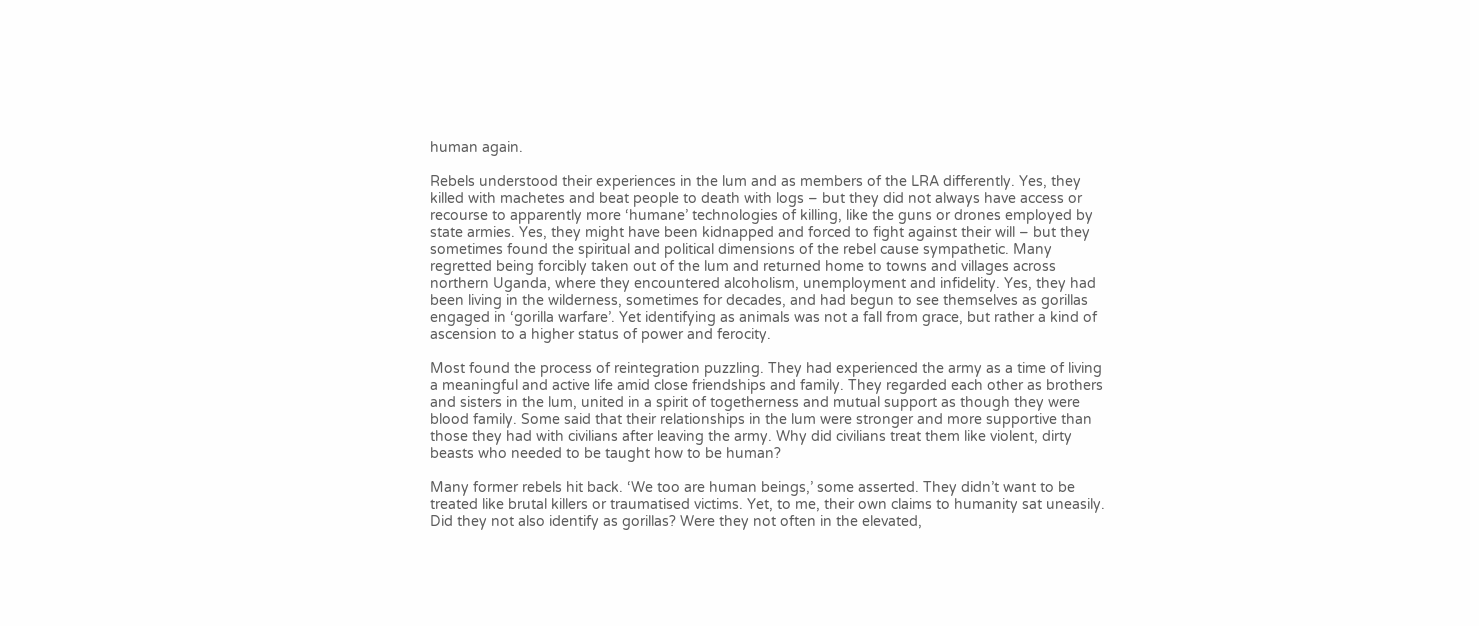human again.

Rebels understood their experiences in the lum and as members of the LRA differently. Yes, they killed with machetes and beat people to death with logs – but they did not always have access or recourse to apparently more ‘humane’ technologies of killing, like the guns or drones employed by state armies. Yes, they might have been kidnapped and forced to fight against their will – but they sometimes found the spiritual and political dimensions of the rebel cause sympathetic. Many regretted being forcibly taken out of the lum and returned home to towns and villages across northern Uganda, where they encountered alcoholism, unemployment and infidelity. Yes, they had been living in the wilderness, sometimes for decades, and had begun to see themselves as gorillas engaged in ‘gorilla warfare’. Yet identifying as animals was not a fall from grace, but rather a kind of ascension to a higher status of power and ferocity.

Most found the process of reintegration puzzling. They had experienced the army as a time of living a meaningful and active life amid close friendships and family. They regarded each other as brothers and sisters in the lum, united in a spirit of togetherness and mutual support as though they were blood family. Some said that their relationships in the lum were stronger and more supportive than those they had with civilians after leaving the army. Why did civilians treat them like violent, dirty beasts who needed to be taught how to be human?

Many former rebels hit back. ‘We too are human beings,’ some asserted. They didn’t want to be treated like brutal killers or traumatised victims. Yet, to me, their own claims to humanity sat uneasily. Did they not also identify as gorillas? Were they not often in the elevated,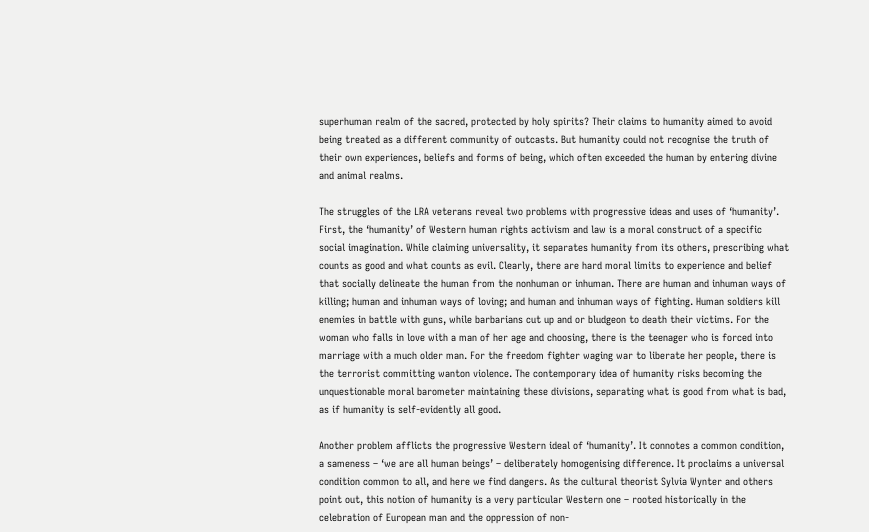superhuman realm of the sacred, protected by holy spirits? Their claims to humanity aimed to avoid being treated as a different community of outcasts. But humanity could not recognise the truth of their own experiences, beliefs and forms of being, which often exceeded the human by entering divine and animal realms.

The struggles of the LRA veterans reveal two problems with progressive ideas and uses of ‘humanity’. First, the ‘humanity’ of Western human rights activism and law is a moral construct of a specific social imagination. While claiming universality, it separates humanity from its others, prescribing what counts as good and what counts as evil. Clearly, there are hard moral limits to experience and belief that socially delineate the human from the nonhuman or inhuman. There are human and inhuman ways of killing; human and inhuman ways of loving; and human and inhuman ways of fighting. Human soldiers kill enemies in battle with guns, while barbarians cut up and or bludgeon to death their victims. For the woman who falls in love with a man of her age and choosing, there is the teenager who is forced into marriage with a much older man. For the freedom fighter waging war to liberate her people, there is the terrorist committing wanton violence. The contemporary idea of humanity risks becoming the unquestionable moral barometer maintaining these divisions, separating what is good from what is bad, as if humanity is self-evidently all good.

Another problem afflicts the progressive Western ideal of ‘humanity’. It connotes a common condition, a sameness – ‘we are all human beings’ – deliberately homogenising difference. It proclaims a universal condition common to all, and here we find dangers. As the cultural theorist Sylvia Wynter and others point out, this notion of humanity is a very particular Western one – rooted historically in the celebration of European man and the oppression of non-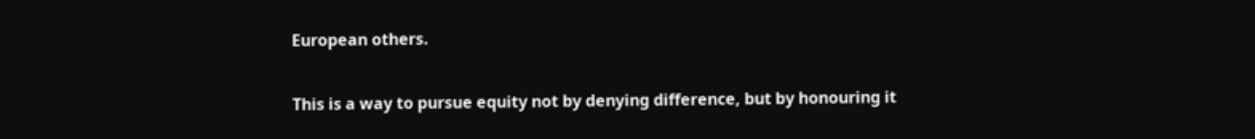European others.

This is a way to pursue equity not by denying difference, but by honouring it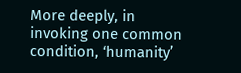More deeply, in invoking one common condition, ‘humanity’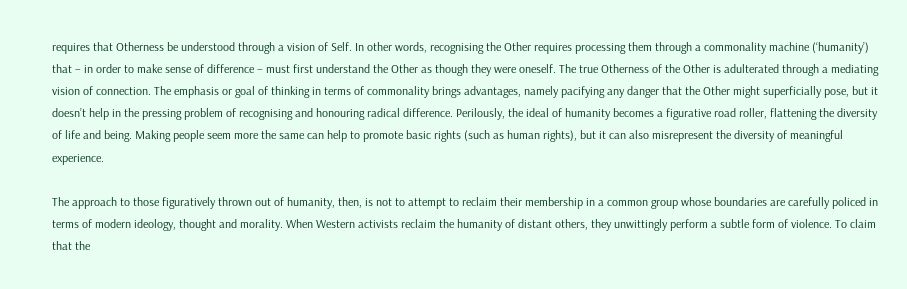requires that Otherness be understood through a vision of Self. In other words, recognising the Other requires processing them through a commonality machine (‘humanity’) that – in order to make sense of difference – must first understand the Other as though they were oneself. The true Otherness of the Other is adulterated through a mediating vision of connection. The emphasis or goal of thinking in terms of commonality brings advantages, namely pacifying any danger that the Other might superficially pose, but it doesn’t help in the pressing problem of recognising and honouring radical difference. Perilously, the ideal of humanity becomes a figurative road roller, flattening the diversity of life and being. Making people seem more the same can help to promote basic rights (such as human rights), but it can also misrepresent the diversity of meaningful experience.

The approach to those figuratively thrown out of humanity, then, is not to attempt to reclaim their membership in a common group whose boundaries are carefully policed in terms of modern ideology, thought and morality. When Western activists reclaim the humanity of distant others, they unwittingly perform a subtle form of violence. To claim that the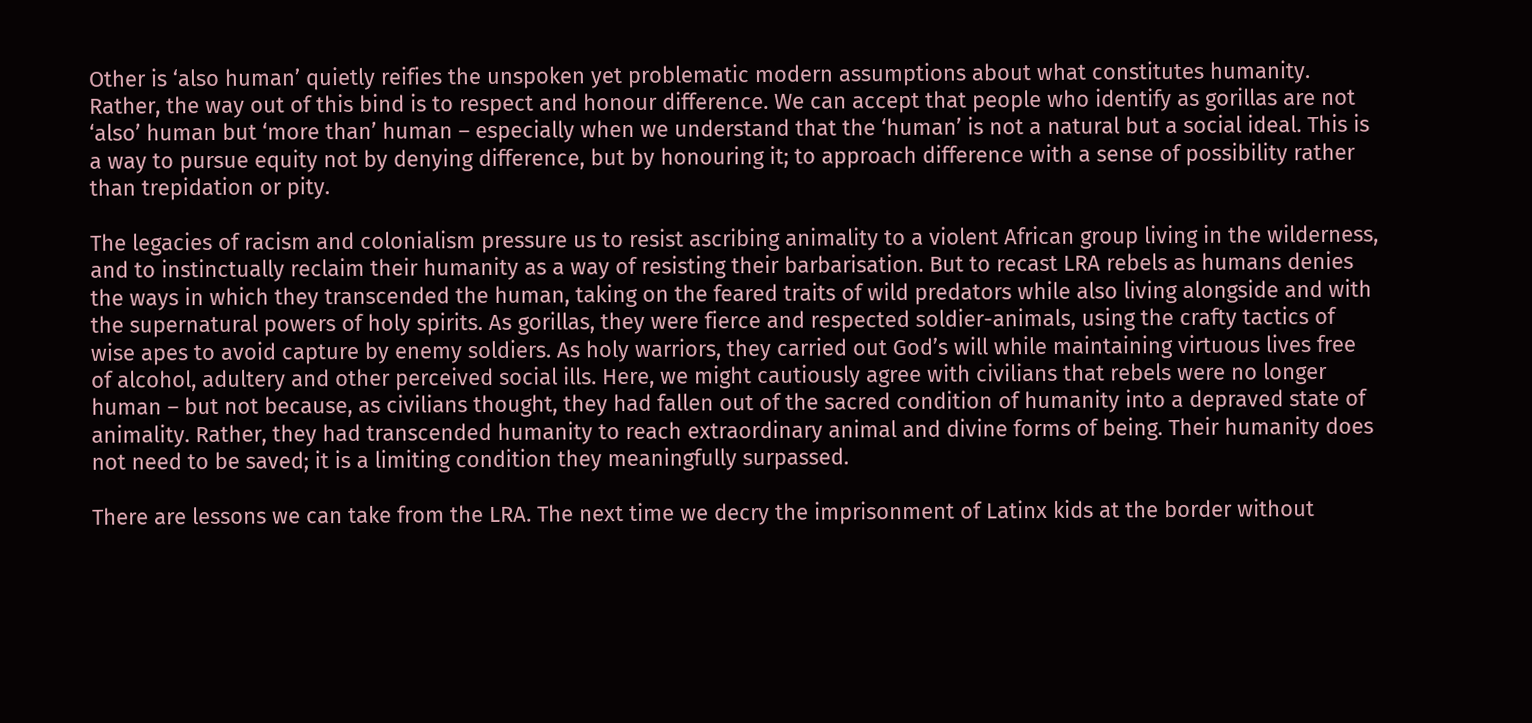Other is ‘also human’ quietly reifies the unspoken yet problematic modern assumptions about what constitutes humanity. Rather, the way out of this bind is to respect and honour difference. We can accept that people who identify as gorillas are not ‘also’ human but ‘more than’ human – especially when we understand that the ‘human’ is not a natural but a social ideal. This is a way to pursue equity not by denying difference, but by honouring it; to approach difference with a sense of possibility rather than trepidation or pity.

The legacies of racism and colonialism pressure us to resist ascribing animality to a violent African group living in the wilderness, and to instinctually reclaim their humanity as a way of resisting their barbarisation. But to recast LRA rebels as humans denies the ways in which they transcended the human, taking on the feared traits of wild predators while also living alongside and with the supernatural powers of holy spirits. As gorillas, they were fierce and respected soldier-animals, using the crafty tactics of wise apes to avoid capture by enemy soldiers. As holy warriors, they carried out God’s will while maintaining virtuous lives free of alcohol, adultery and other perceived social ills. Here, we might cautiously agree with civilians that rebels were no longer human – but not because, as civilians thought, they had fallen out of the sacred condition of humanity into a depraved state of animality. Rather, they had transcended humanity to reach extraordinary animal and divine forms of being. Their humanity does not need to be saved; it is a limiting condition they meaningfully surpassed.

There are lessons we can take from the LRA. The next time we decry the imprisonment of Latinx kids at the border without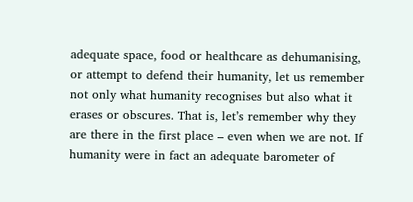adequate space, food or healthcare as dehumanising, or attempt to defend their humanity, let us remember not only what humanity recognises but also what it erases or obscures. That is, let’s remember why they are there in the first place – even when we are not. If humanity were in fact an adequate barometer of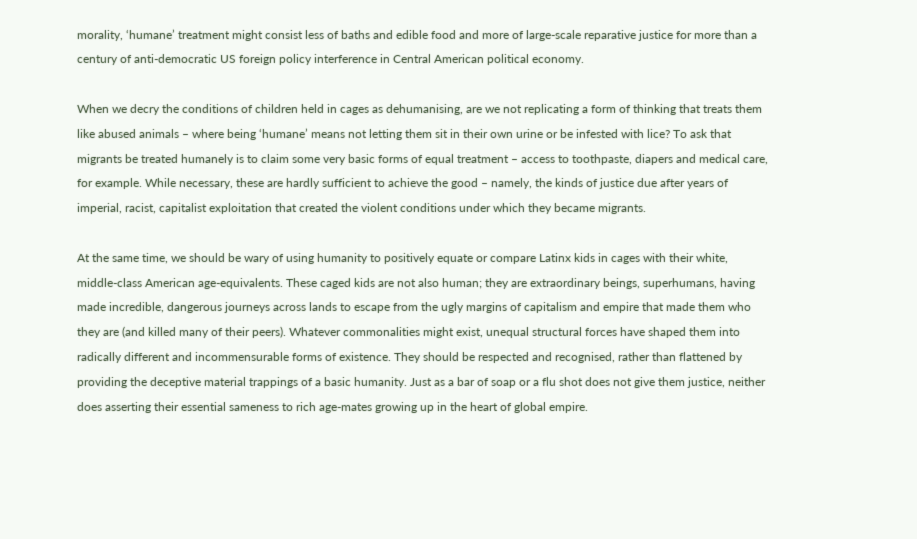morality, ‘humane’ treatment might consist less of baths and edible food and more of large-scale reparative justice for more than a century of anti-democratic US foreign policy interference in Central American political economy.

When we decry the conditions of children held in cages as dehumanising, are we not replicating a form of thinking that treats them like abused animals – where being ‘humane’ means not letting them sit in their own urine or be infested with lice? To ask that migrants be treated humanely is to claim some very basic forms of equal treatment – access to toothpaste, diapers and medical care, for example. While necessary, these are hardly sufficient to achieve the good – namely, the kinds of justice due after years of imperial, racist, capitalist exploitation that created the violent conditions under which they became migrants.

At the same time, we should be wary of using humanity to positively equate or compare Latinx kids in cages with their white, middle-class American age-equivalents. These caged kids are not also human; they are extraordinary beings, superhumans, having made incredible, dangerous journeys across lands to escape from the ugly margins of capitalism and empire that made them who they are (and killed many of their peers). Whatever commonalities might exist, unequal structural forces have shaped them into radically different and incommensurable forms of existence. They should be respected and recognised, rather than flattened by providing the deceptive material trappings of a basic humanity. Just as a bar of soap or a flu shot does not give them justice, neither does asserting their essential sameness to rich age-mates growing up in the heart of global empire.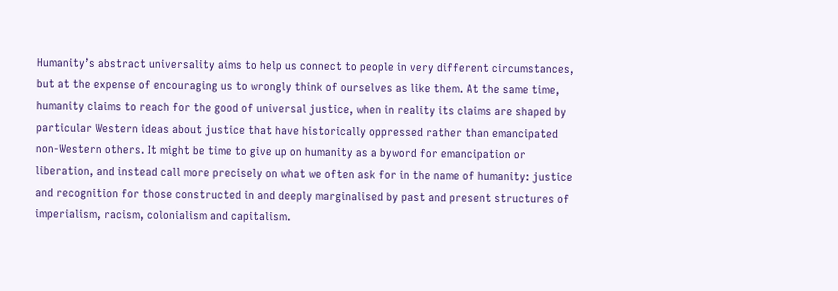Humanity’s abstract universality aims to help us connect to people in very different circumstances, but at the expense of encouraging us to wrongly think of ourselves as like them. At the same time, humanity claims to reach for the good of universal justice, when in reality its claims are shaped by particular Western ideas about justice that have historically oppressed rather than emancipated non-Western others. It might be time to give up on humanity as a byword for emancipation or liberation, and instead call more precisely on what we often ask for in the name of humanity: justice and recognition for those constructed in and deeply marginalised by past and present structures of imperialism, racism, colonialism and capitalism.